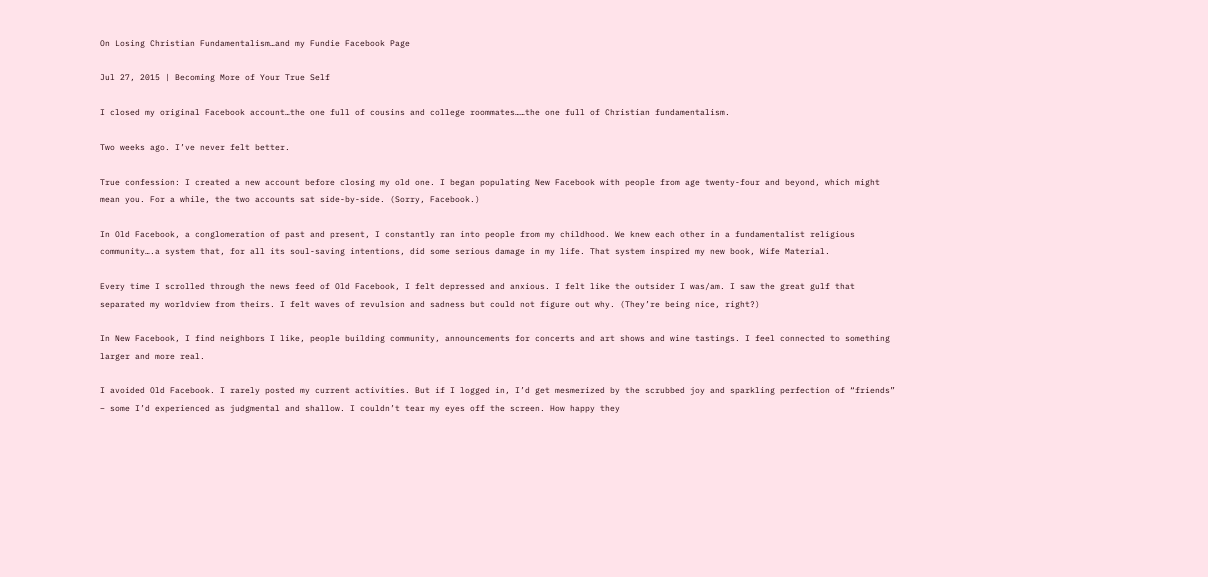On Losing Christian Fundamentalism…and my Fundie Facebook Page

Jul 27, 2015 | Becoming More of Your True Self

I closed my original Facebook account…the one full of cousins and college roommates……the one full of Christian fundamentalism.

Two weeks ago. I’ve never felt better.

True confession: I created a new account before closing my old one. I began populating New Facebook with people from age twenty-four and beyond, which might mean you. For a while, the two accounts sat side-by-side. (Sorry, Facebook.)

In Old Facebook, a conglomeration of past and present, I constantly ran into people from my childhood. We knew each other in a fundamentalist religious community….a system that, for all its soul-saving intentions, did some serious damage in my life. That system inspired my new book, Wife Material.

Every time I scrolled through the news feed of Old Facebook, I felt depressed and anxious. I felt like the outsider I was/am. I saw the great gulf that separated my worldview from theirs. I felt waves of revulsion and sadness but could not figure out why. (They’re being nice, right?)

In New Facebook, I find neighbors I like, people building community, announcements for concerts and art shows and wine tastings. I feel connected to something larger and more real.

I avoided Old Facebook. I rarely posted my current activities. But if I logged in, I’d get mesmerized by the scrubbed joy and sparkling perfection of “friends” – some I’d experienced as judgmental and shallow. I couldn’t tear my eyes off the screen. How happy they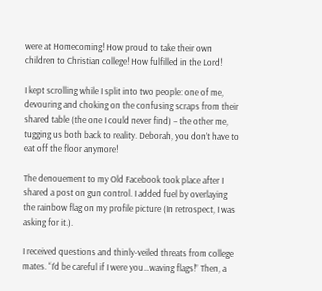were at Homecoming! How proud to take their own children to Christian college! How fulfilled in the Lord!

I kept scrolling while I split into two people: one of me, devouring and choking on the confusing scraps from their shared table (the one I could never find) – the other me, tugging us both back to reality. Deborah, you don’t have to eat off the floor anymore!

The denouement to my Old Facebook took place after I shared a post on gun control. I added fuel by overlaying the rainbow flag on my profile picture (In retrospect, I was asking for it.).

I received questions and thinly-veiled threats from college mates. “I’d be careful if I were you…waving flags!” Then, a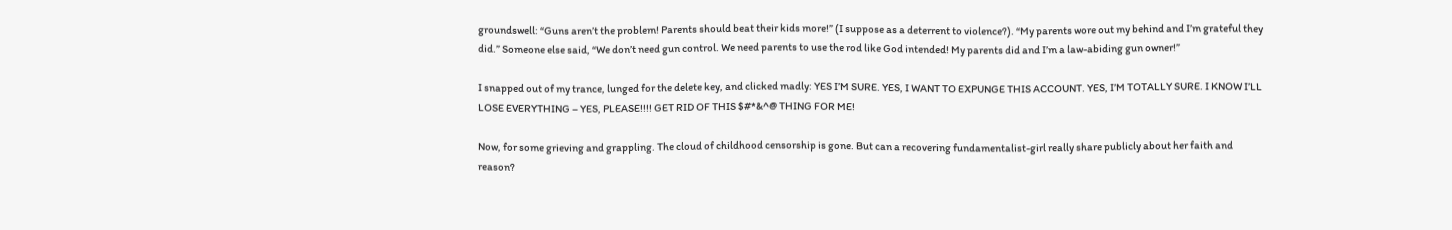groundswell: “Guns aren’t the problem! Parents should beat their kids more!” (I suppose as a deterrent to violence?). “My parents wore out my behind and I’m grateful they did.” Someone else said, “We don’t need gun control. We need parents to use the rod like God intended! My parents did and I’m a law-abiding gun owner!”

I snapped out of my trance, lunged for the delete key, and clicked madly: YES I’M SURE. YES, I WANT TO EXPUNGE THIS ACCOUNT. YES, I’M TOTALLY SURE. I KNOW I’LL LOSE EVERYTHING – YES, PLEASE!!!! GET RID OF THIS $#*&^@ THING FOR ME!

Now, for some grieving and grappling. The cloud of childhood censorship is gone. But can a recovering fundamentalist-girl really share publicly about her faith and reason?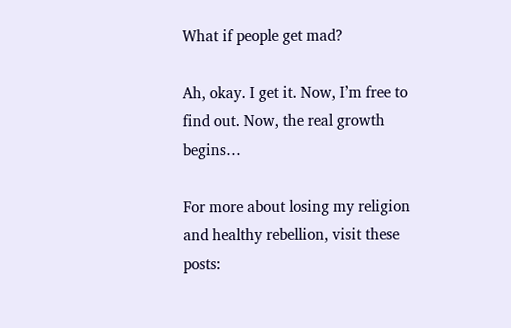What if people get mad?

Ah, okay. I get it. Now, I’m free to find out. Now, the real growth begins…

For more about losing my religion and healthy rebellion, visit these posts: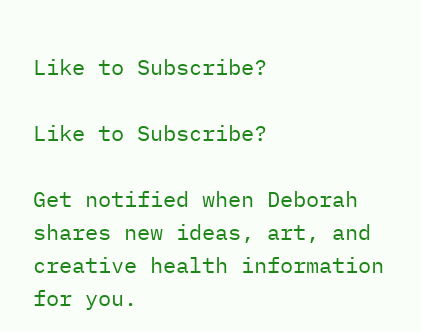Like to Subscribe?

Like to Subscribe?

Get notified when Deborah shares new ideas, art, and creative health information for you.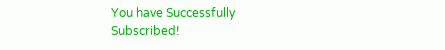You have Successfully Subscribed!